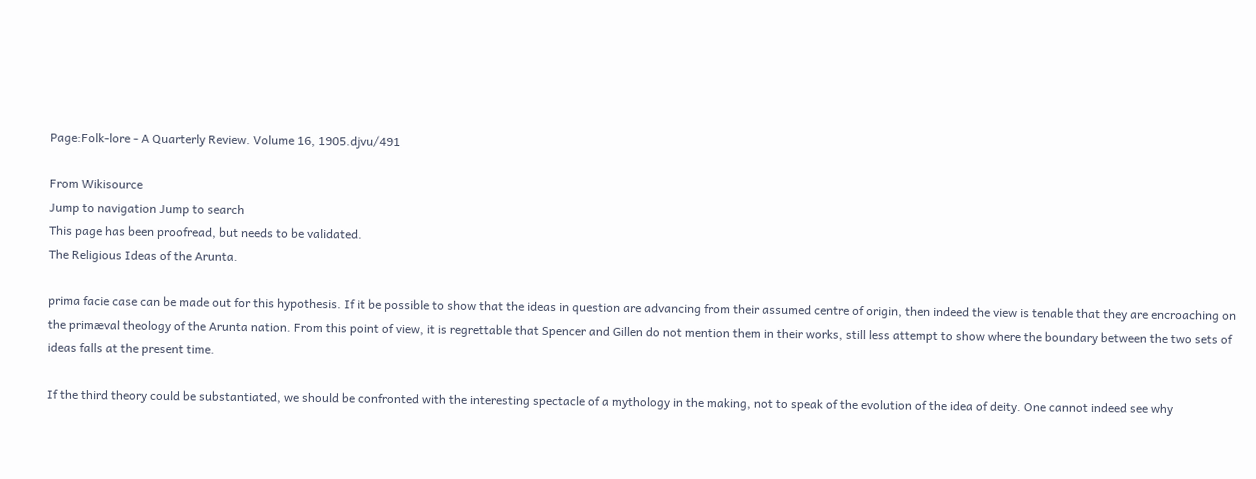Page:Folk-lore - A Quarterly Review. Volume 16, 1905.djvu/491

From Wikisource
Jump to navigation Jump to search
This page has been proofread, but needs to be validated.
The Religious Ideas of the Arunta.

prima facie case can be made out for this hypothesis. If it be possible to show that the ideas in question are advancing from their assumed centre of origin, then indeed the view is tenable that they are encroaching on the primæval theology of the Arunta nation. From this point of view, it is regrettable that Spencer and Gillen do not mention them in their works, still less attempt to show where the boundary between the two sets of ideas falls at the present time.

If the third theory could be substantiated, we should be confronted with the interesting spectacle of a mythology in the making, not to speak of the evolution of the idea of deity. One cannot indeed see why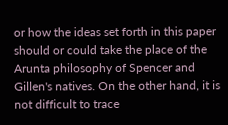or how the ideas set forth in this paper should or could take the place of the Arunta philosophy of Spencer and Gillen's natives. On the other hand, it is not difficult to trace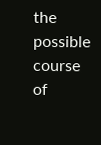the possible course of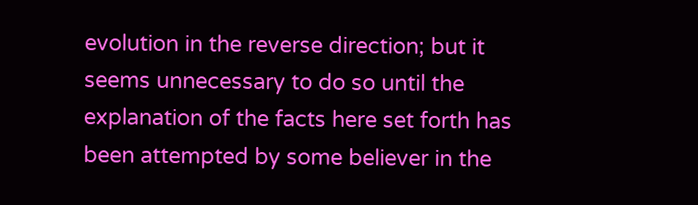evolution in the reverse direction; but it seems unnecessary to do so until the explanation of the facts here set forth has been attempted by some believer in the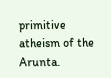primitive atheism of the Arunta.